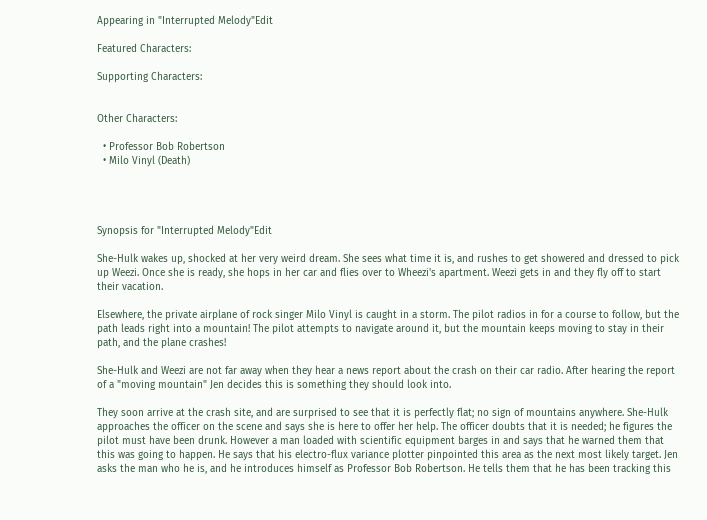Appearing in "Interrupted Melody"Edit

Featured Characters:

Supporting Characters:


Other Characters:

  • Professor Bob Robertson
  • Milo Vinyl (Death)




Synopsis for "Interrupted Melody"Edit

She-Hulk wakes up, shocked at her very weird dream. She sees what time it is, and rushes to get showered and dressed to pick up Weezi. Once she is ready, she hops in her car and flies over to Wheezi's apartment. Weezi gets in and they fly off to start their vacation.

Elsewhere, the private airplane of rock singer Milo Vinyl is caught in a storm. The pilot radios in for a course to follow, but the path leads right into a mountain! The pilot attempts to navigate around it, but the mountain keeps moving to stay in their path, and the plane crashes!

She-Hulk and Weezi are not far away when they hear a news report about the crash on their car radio. After hearing the report of a "moving mountain" Jen decides this is something they should look into.

They soon arrive at the crash site, and are surprised to see that it is perfectly flat; no sign of mountains anywhere. She-Hulk approaches the officer on the scene and says she is here to offer her help. The officer doubts that it is needed; he figures the pilot must have been drunk. However a man loaded with scientific equipment barges in and says that he warned them that this was going to happen. He says that his electro-flux variance plotter pinpointed this area as the next most likely target. Jen asks the man who he is, and he introduces himself as Professor Bob Robertson. He tells them that he has been tracking this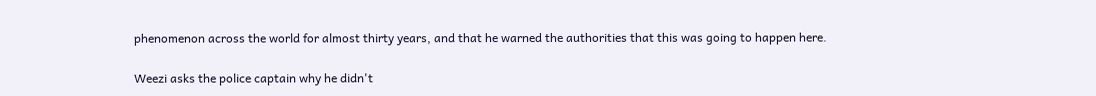phenomenon across the world for almost thirty years, and that he warned the authorities that this was going to happen here.

Weezi asks the police captain why he didn't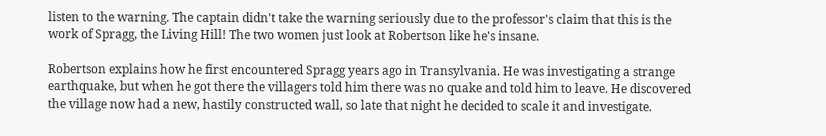listen to the warning. The captain didn't take the warning seriously due to the professor's claim that this is the work of Spragg, the Living Hill! The two women just look at Robertson like he's insane.

Robertson explains how he first encountered Spragg years ago in Transylvania. He was investigating a strange earthquake, but when he got there the villagers told him there was no quake and told him to leave. He discovered the village now had a new, hastily constructed wall, so late that night he decided to scale it and investigate.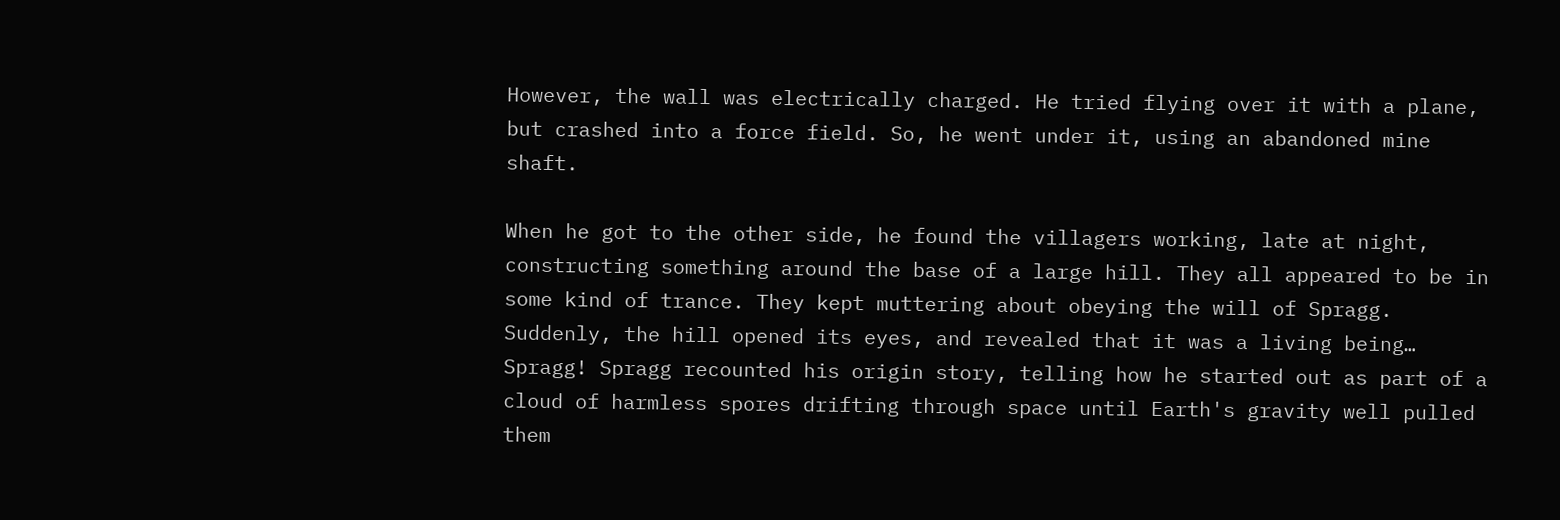However, the wall was electrically charged. He tried flying over it with a plane, but crashed into a force field. So, he went under it, using an abandoned mine shaft.

When he got to the other side, he found the villagers working, late at night, constructing something around the base of a large hill. They all appeared to be in some kind of trance. They kept muttering about obeying the will of Spragg. Suddenly, the hill opened its eyes, and revealed that it was a living being… Spragg! Spragg recounted his origin story, telling how he started out as part of a cloud of harmless spores drifting through space until Earth's gravity well pulled them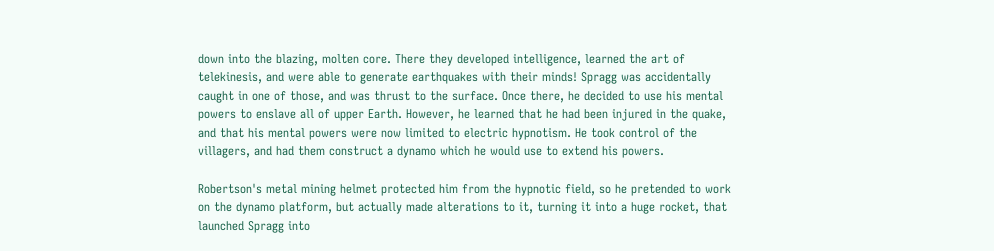down into the blazing, molten core. There they developed intelligence, learned the art of telekinesis, and were able to generate earthquakes with their minds! Spragg was accidentally caught in one of those, and was thrust to the surface. Once there, he decided to use his mental powers to enslave all of upper Earth. However, he learned that he had been injured in the quake, and that his mental powers were now limited to electric hypnotism. He took control of the villagers, and had them construct a dynamo which he would use to extend his powers.

Robertson's metal mining helmet protected him from the hypnotic field, so he pretended to work on the dynamo platform, but actually made alterations to it, turning it into a huge rocket, that launched Spragg into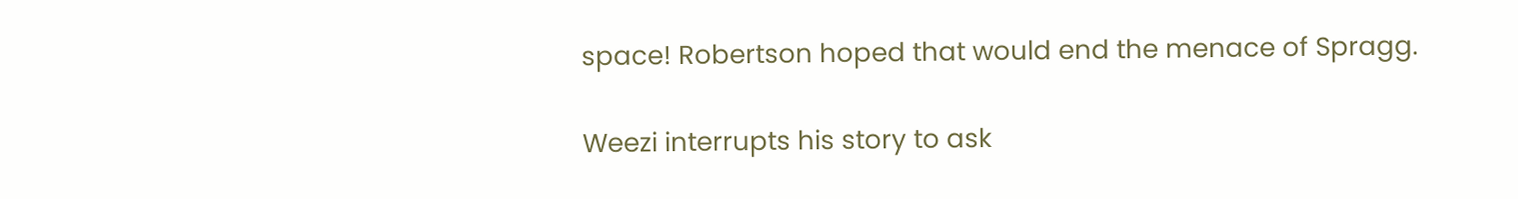space! Robertson hoped that would end the menace of Spragg.

Weezi interrupts his story to ask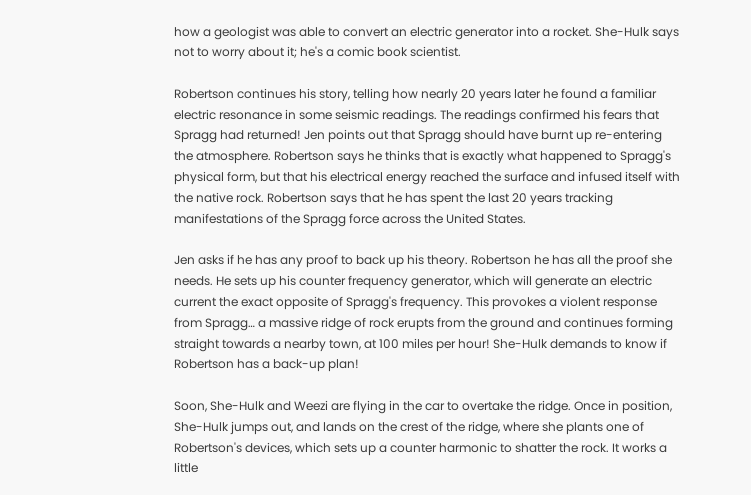how a geologist was able to convert an electric generator into a rocket. She-Hulk says not to worry about it; he's a comic book scientist.

Robertson continues his story, telling how nearly 20 years later he found a familiar electric resonance in some seismic readings. The readings confirmed his fears that Spragg had returned! Jen points out that Spragg should have burnt up re-entering the atmosphere. Robertson says he thinks that is exactly what happened to Spragg's physical form, but that his electrical energy reached the surface and infused itself with the native rock. Robertson says that he has spent the last 20 years tracking manifestations of the Spragg force across the United States.

Jen asks if he has any proof to back up his theory. Robertson he has all the proof she needs. He sets up his counter frequency generator, which will generate an electric current the exact opposite of Spragg's frequency. This provokes a violent response from Spragg… a massive ridge of rock erupts from the ground and continues forming straight towards a nearby town, at 100 miles per hour! She-Hulk demands to know if Robertson has a back-up plan!

Soon, She-Hulk and Weezi are flying in the car to overtake the ridge. Once in position, She-Hulk jumps out, and lands on the crest of the ridge, where she plants one of Robertson's devices, which sets up a counter harmonic to shatter the rock. It works a little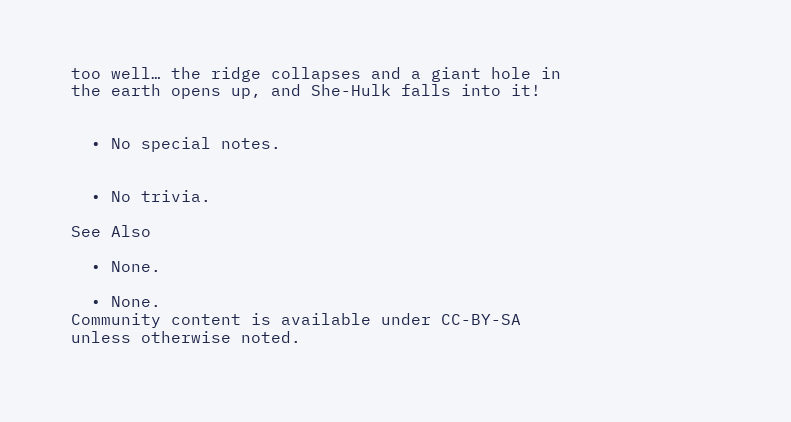too well… the ridge collapses and a giant hole in the earth opens up, and She-Hulk falls into it!


  • No special notes.


  • No trivia.

See Also

  • None.

  • None.
Community content is available under CC-BY-SA unless otherwise noted.